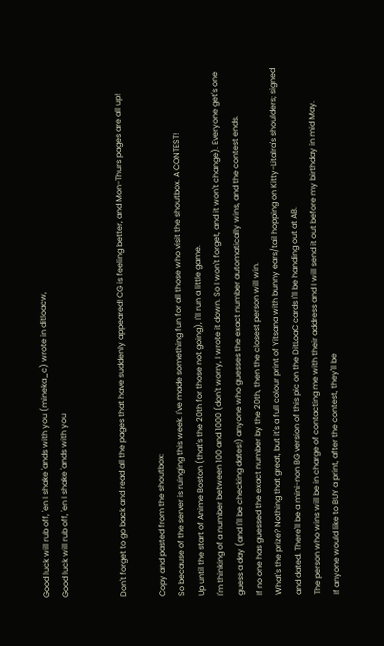Good luck will rub off, 'en I shake 'ands with you (mineka_c) wrote in ditloacw,
Good luck will rub off, 'en I shake 'ands with you


Don't forget to go back and read all the pages that have suddenly appeared! CG is feeling better, and Mon-Thurs pages are all up!

Copy and pasted from the shoutbox:
So because of the server is ruinging this week. I've made something fun for all those who visit the shoutbox. A CONTEST!
Up until the start of Anime Boston (that's the 20th for those not going), I'll run a little game.
I'm thinking of a number between 100 and 1000 (don't worry, I wrote it down. So I won't forget, and it won't change). Everyone get's one guess a day (and I'll be checking dates!) anyone who guesses the exact number automatically wins, and the contest ends.
If no one has guessed the exact number by the 20th, then the closest person will win.
What's the prize? Nothing that great, but it's a full colour print of Yitsana with bunny ears/tail hopping on Kitty-Litalra's shoulders; signed and dated. There'll be a mini-non BG version of this pic on the DitLoaC cards I'll be handing out at AB.
The person who wins will be in charge of contacting me with their address and I will send it out before my birthday in mid May.
If anyone would like to BUY a print, after the contest, they'll be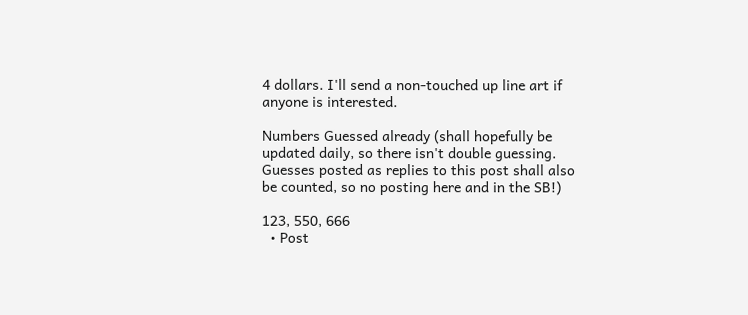4 dollars. I'll send a non-touched up line art if anyone is interested.

Numbers Guessed already (shall hopefully be updated daily, so there isn't double guessing. Guesses posted as replies to this post shall also be counted, so no posting here and in the SB!)

123, 550, 666
  • Post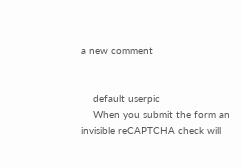a new comment


    default userpic
    When you submit the form an invisible reCAPTCHA check will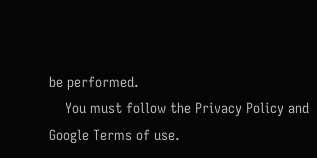be performed.
    You must follow the Privacy Policy and Google Terms of use.